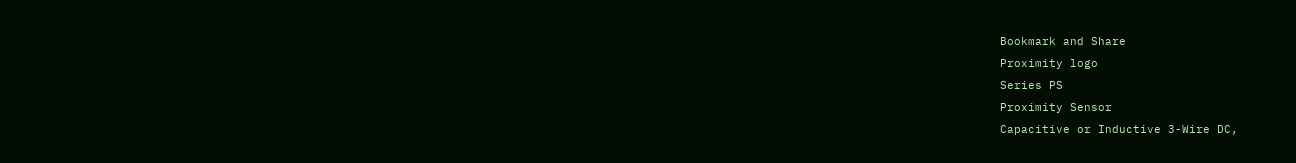Bookmark and Share
Proximity logo
Series PS
Proximity Sensor
Capacitive or Inductive 3-Wire DC,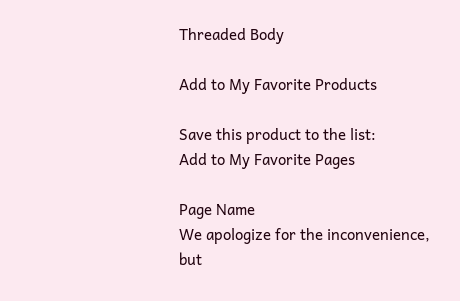Threaded Body

Add to My Favorite Products

Save this product to the list:
Add to My Favorite Pages

Page Name
We apologize for the inconvenience, but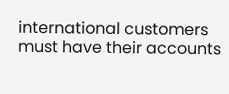international customers must have their accounts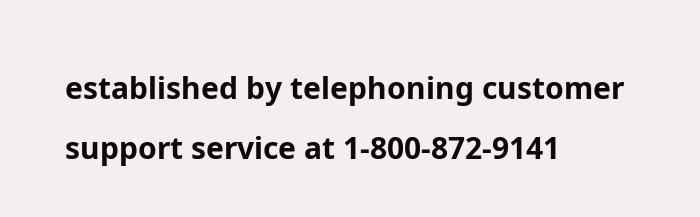established by telephoning customer support service at 1-800-872-9141